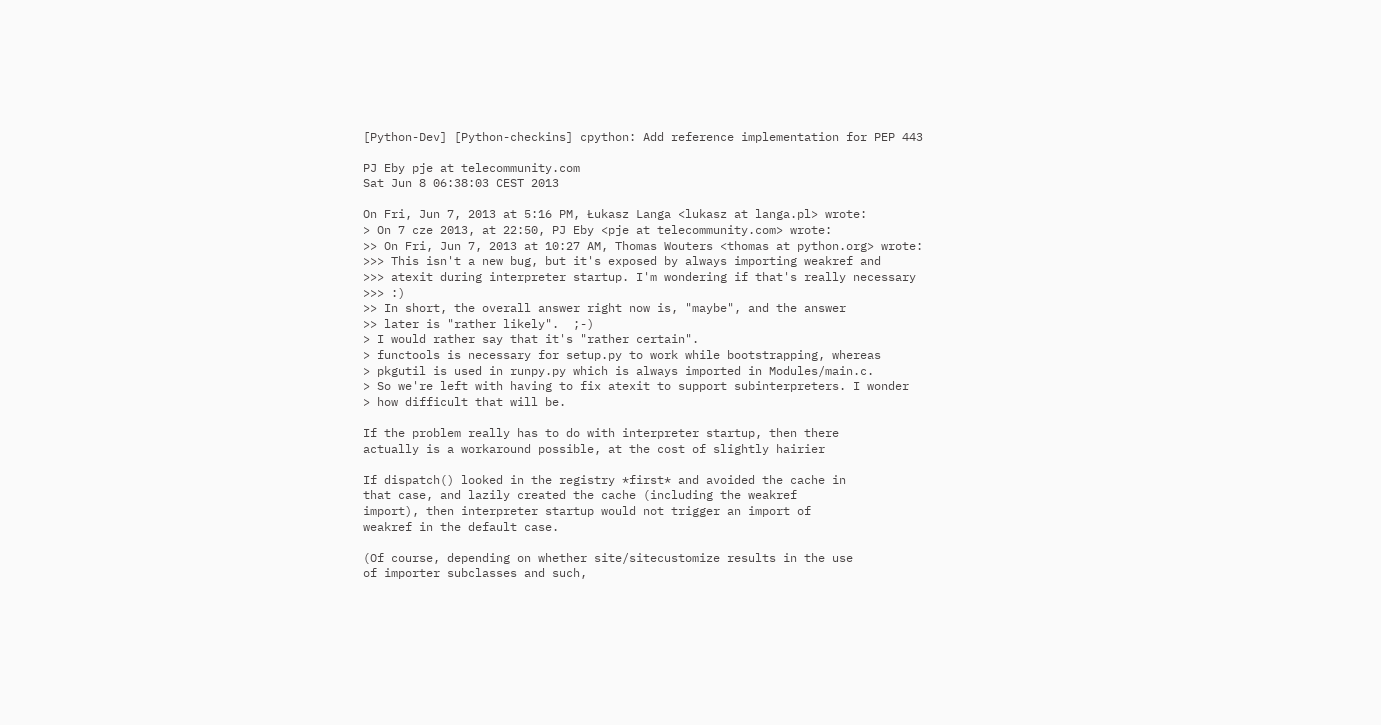[Python-Dev] [Python-checkins] cpython: Add reference implementation for PEP 443

PJ Eby pje at telecommunity.com
Sat Jun 8 06:38:03 CEST 2013

On Fri, Jun 7, 2013 at 5:16 PM, Łukasz Langa <lukasz at langa.pl> wrote:
> On 7 cze 2013, at 22:50, PJ Eby <pje at telecommunity.com> wrote:
>> On Fri, Jun 7, 2013 at 10:27 AM, Thomas Wouters <thomas at python.org> wrote:
>>> This isn't a new bug, but it's exposed by always importing weakref and
>>> atexit during interpreter startup. I'm wondering if that's really necessary
>>> :)
>> In short, the overall answer right now is, "maybe", and the answer
>> later is "rather likely".  ;-)
> I would rather say that it's "rather certain".
> functools is necessary for setup.py to work while bootstrapping, whereas
> pkgutil is used in runpy.py which is always imported in Modules/main.c.
> So we're left with having to fix atexit to support subinterpreters. I wonder
> how difficult that will be.

If the problem really has to do with interpreter startup, then there
actually is a workaround possible, at the cost of slightly hairier

If dispatch() looked in the registry *first* and avoided the cache in
that case, and lazily created the cache (including the weakref
import), then interpreter startup would not trigger an import of
weakref in the default case.

(Of course, depending on whether site/sitecustomize results in the use
of importer subclasses and such,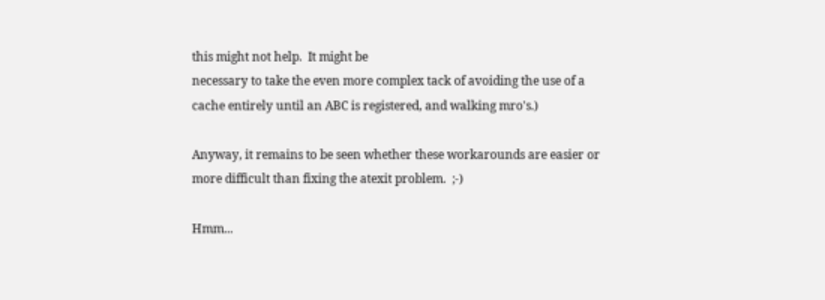this might not help.  It might be
necessary to take the even more complex tack of avoiding the use of a
cache entirely until an ABC is registered, and walking mro's.)

Anyway, it remains to be seen whether these workarounds are easier or
more difficult than fixing the atexit problem.  ;-)

Hmm...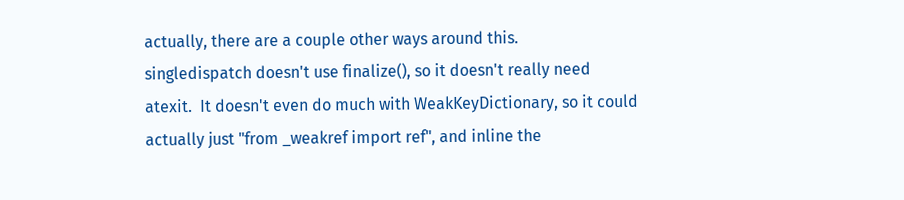actually, there are a couple other ways around this.
singledispatch doesn't use finalize(), so it doesn't really need
atexit.  It doesn't even do much with WeakKeyDictionary, so it could
actually just "from _weakref import ref", and inline the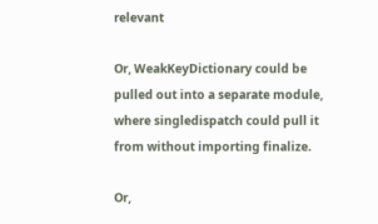relevant

Or, WeakKeyDictionary could be pulled out into a separate module,
where singledispatch could pull it from without importing finalize.

Or,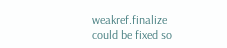weakref.finalize could be fixed so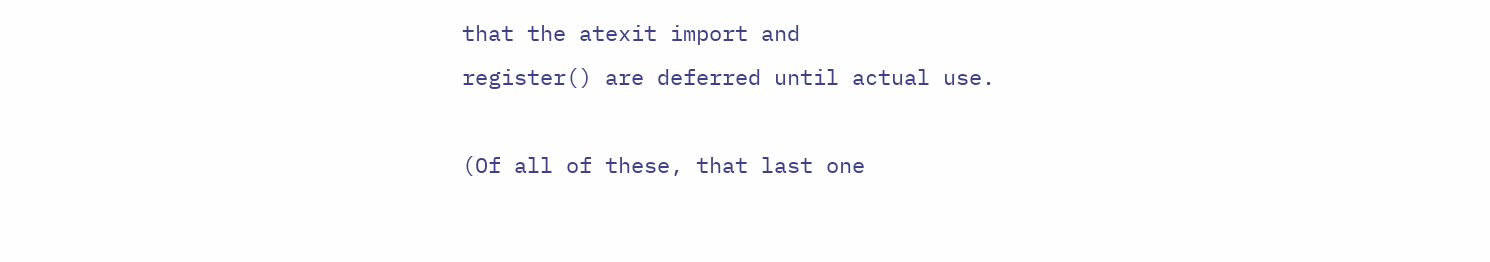that the atexit import and
register() are deferred until actual use.

(Of all of these, that last one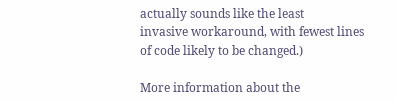actually sounds like the least
invasive workaround, with fewest lines of code likely to be changed.)

More information about the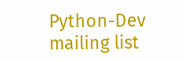Python-Dev mailing list